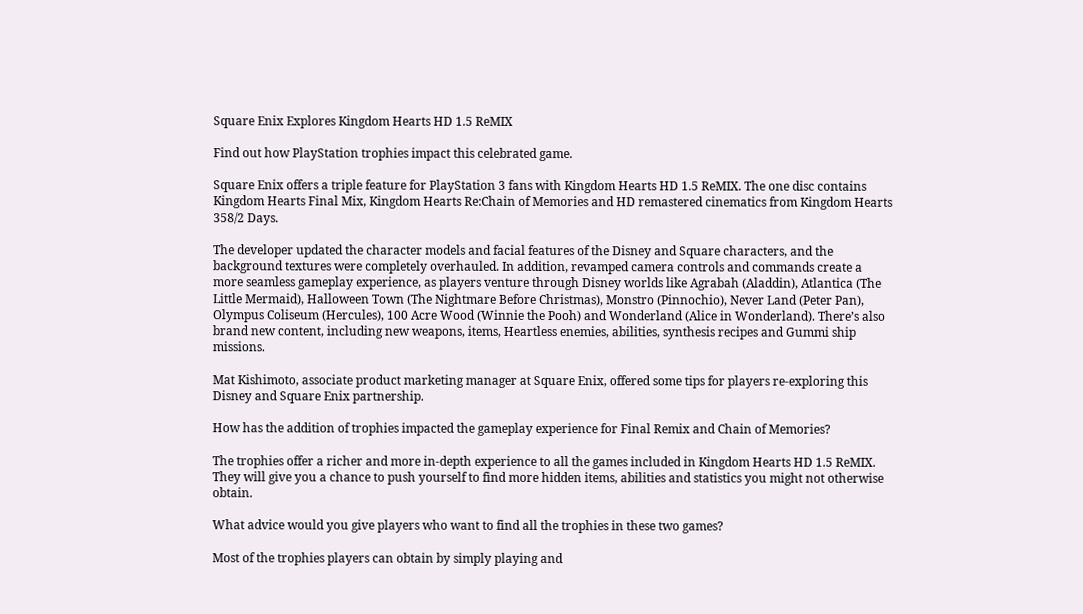Square Enix Explores Kingdom Hearts HD 1.5 ReMIX

Find out how PlayStation trophies impact this celebrated game.

Square Enix offers a triple feature for PlayStation 3 fans with Kingdom Hearts HD 1.5 ReMIX. The one disc contains Kingdom Hearts Final Mix, Kingdom Hearts Re:Chain of Memories and HD remastered cinematics from Kingdom Hearts 358/2 Days.

The developer updated the character models and facial features of the Disney and Square characters, and the background textures were completely overhauled. In addition, revamped camera controls and commands create a more seamless gameplay experience, as players venture through Disney worlds like Agrabah (Aladdin), Atlantica (The Little Mermaid), Halloween Town (The Nightmare Before Christmas), Monstro (Pinnochio), Never Land (Peter Pan), Olympus Coliseum (Hercules), 100 Acre Wood (Winnie the Pooh) and Wonderland (Alice in Wonderland). There’s also brand new content, including new weapons, items, Heartless enemies, abilities, synthesis recipes and Gummi ship missions.

Mat Kishimoto, associate product marketing manager at Square Enix, offered some tips for players re-exploring this Disney and Square Enix partnership.

How has the addition of trophies impacted the gameplay experience for Final Remix and Chain of Memories?

The trophies offer a richer and more in-depth experience to all the games included in Kingdom Hearts HD 1.5 ReMIX. They will give you a chance to push yourself to find more hidden items, abilities and statistics you might not otherwise obtain.

What advice would you give players who want to find all the trophies in these two games?

Most of the trophies players can obtain by simply playing and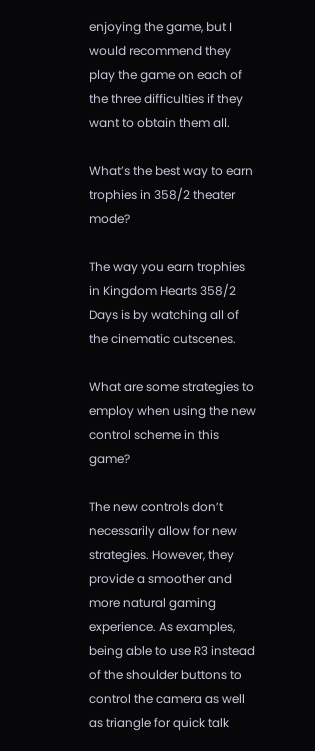enjoying the game, but I would recommend they play the game on each of the three difficulties if they want to obtain them all.

What’s the best way to earn trophies in 358/2 theater mode?

The way you earn trophies in Kingdom Hearts 358/2 Days is by watching all of the cinematic cutscenes.

What are some strategies to employ when using the new control scheme in this game?

The new controls don’t necessarily allow for new strategies. However, they provide a smoother and more natural gaming experience. As examples, being able to use R3 instead of the shoulder buttons to control the camera as well as triangle for quick talk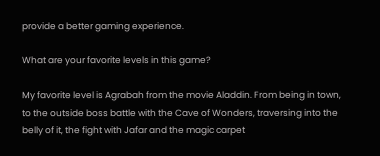provide a better gaming experience.

What are your favorite levels in this game?

My favorite level is Agrabah from the movie Aladdin. From being in town, to the outside boss battle with the Cave of Wonders, traversing into the belly of it, the fight with Jafar and the magic carpet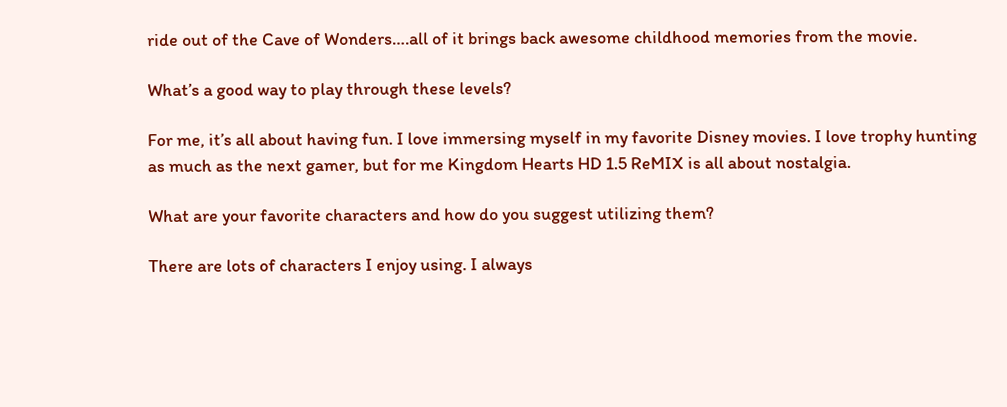ride out of the Cave of Wonders….all of it brings back awesome childhood memories from the movie.

What’s a good way to play through these levels?

For me, it’s all about having fun. I love immersing myself in my favorite Disney movies. I love trophy hunting as much as the next gamer, but for me Kingdom Hearts HD 1.5 ReMIX is all about nostalgia.

What are your favorite characters and how do you suggest utilizing them?

There are lots of characters I enjoy using. I always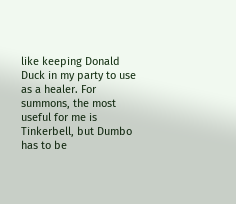like keeping Donald Duck in my party to use as a healer. For summons, the most useful for me is Tinkerbell, but Dumbo has to be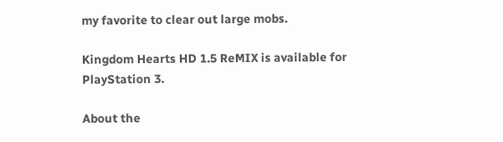my favorite to clear out large mobs.

Kingdom Hearts HD 1.5 ReMIX is available for PlayStation 3.

About the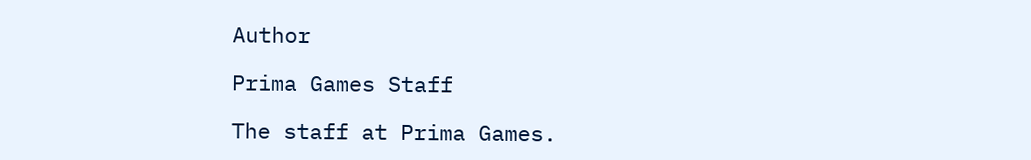Author

Prima Games Staff

The staff at Prima Games.